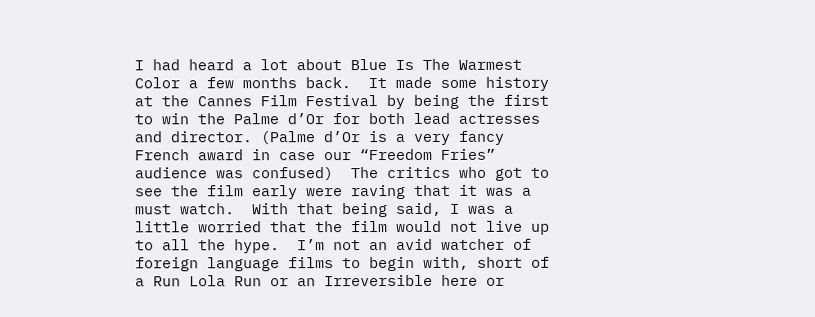I had heard a lot about Blue Is The Warmest Color a few months back.  It made some history at the Cannes Film Festival by being the first to win the Palme d’Or for both lead actresses and director. (Palme d’Or is a very fancy French award in case our “Freedom Fries” audience was confused)  The critics who got to see the film early were raving that it was a must watch.  With that being said, I was a little worried that the film would not live up to all the hype.  I’m not an avid watcher of foreign language films to begin with, short of a Run Lola Run or an Irreversible here or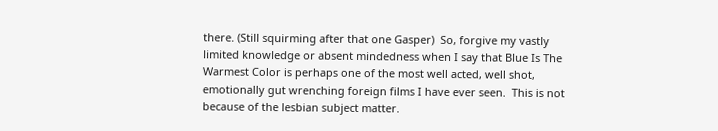there. (Still squirming after that one Gasper)  So, forgive my vastly limited knowledge or absent mindedness when I say that Blue Is The Warmest Color is perhaps one of the most well acted, well shot, emotionally gut wrenching foreign films I have ever seen.  This is not because of the lesbian subject matter.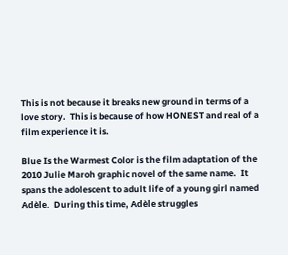This is not because it breaks new ground in terms of a love story.  This is because of how HONEST and real of a film experience it is.

Blue Is the Warmest Color is the film adaptation of the 2010 Julie Maroh graphic novel of the same name.  It spans the adolescent to adult life of a young girl named Adèle.  During this time, Adèle struggles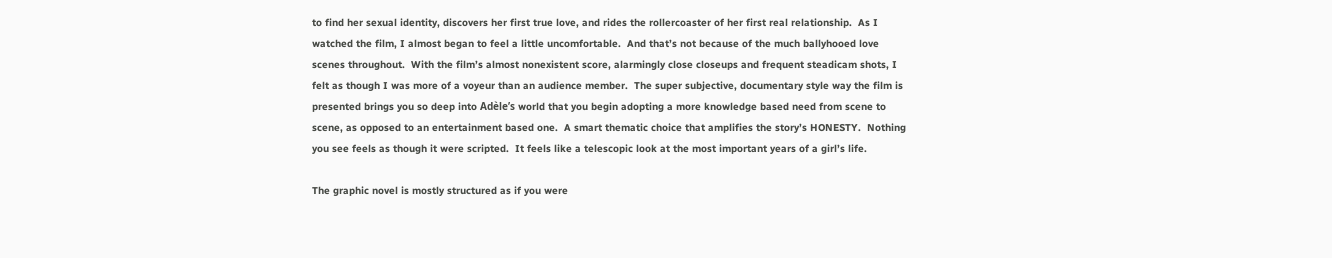to find her sexual identity, discovers her first true love, and rides the rollercoaster of her first real relationship.  As I watched the film, I almost began to feel a little uncomfortable.  And that’s not because of the much ballyhooed love scenes throughout.  With the film’s almost nonexistent score, alarmingly close closeups and frequent steadicam shots, I felt as though I was more of a voyeur than an audience member.  The super subjective, documentary style way the film is presented brings you so deep into Adèle’s world that you begin adopting a more knowledge based need from scene to scene, as opposed to an entertainment based one.  A smart thematic choice that amplifies the story’s HONESTY.  Nothing you see feels as though it were scripted.  It feels like a telescopic look at the most important years of a girl’s life.

The graphic novel is mostly structured as if you were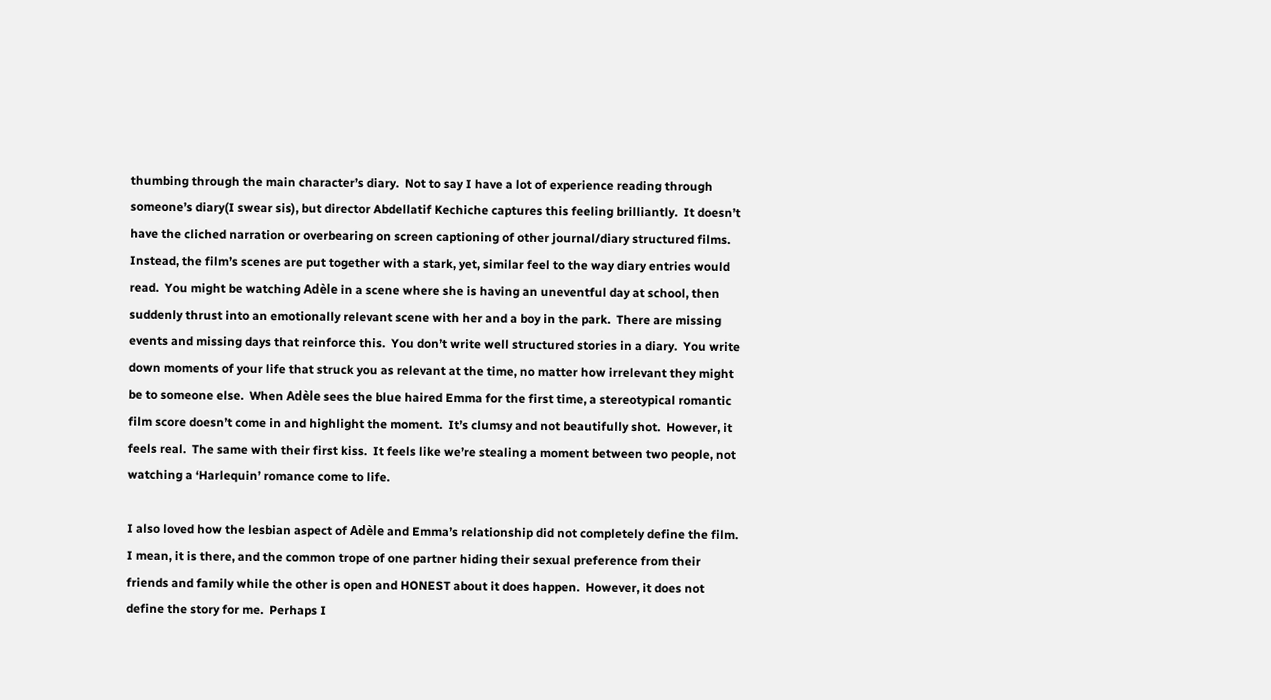thumbing through the main character’s diary.  Not to say I have a lot of experience reading through someone’s diary(I swear sis), but director Abdellatif Kechiche captures this feeling brilliantly.  It doesn’t have the cliched narration or overbearing on screen captioning of other journal/diary structured films.  Instead, the film’s scenes are put together with a stark, yet, similar feel to the way diary entries would read.  You might be watching Adèle in a scene where she is having an uneventful day at school, then suddenly thrust into an emotionally relevant scene with her and a boy in the park.  There are missing events and missing days that reinforce this.  You don’t write well structured stories in a diary.  You write down moments of your life that struck you as relevant at the time, no matter how irrelevant they might be to someone else.  When Adèle sees the blue haired Emma for the first time, a stereotypical romantic film score doesn’t come in and highlight the moment.  It’s clumsy and not beautifully shot.  However, it feels real.  The same with their first kiss.  It feels like we’re stealing a moment between two people, not watching a ‘Harlequin’ romance come to life.

I also loved how the lesbian aspect of Adèle and Emma’s relationship did not completely define the film.  I mean, it is there, and the common trope of one partner hiding their sexual preference from their friends and family while the other is open and HONEST about it does happen.  However, it does not define the story for me.  Perhaps I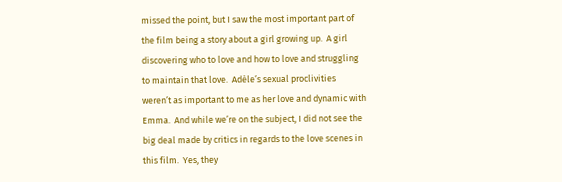missed the point, but I saw the most important part of the film being a story about a girl growing up.  A girl discovering who to love and how to love and struggling to maintain that love.  Adèle’s sexual proclivities weren’t as important to me as her love and dynamic with Emma.  And while we’re on the subject, I did not see the big deal made by critics in regards to the love scenes in this film.  Yes, they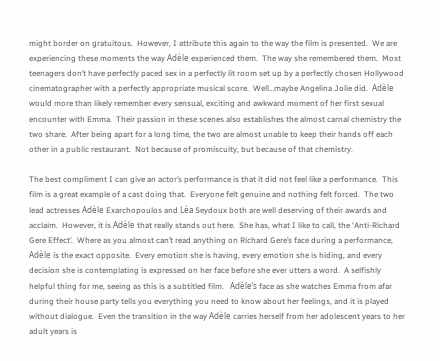might border on gratuitous.  However, I attribute this again to the way the film is presented.  We are experiencing these moments the way Adèle experienced them.  The way she remembered them.  Most teenagers don’t have perfectly paced sex in a perfectly lit room set up by a perfectly chosen Hollywood cinematographer with a perfectly appropriate musical score.  Well…maybe Angelina Jolie did.  Adèle would more than likely remember every sensual, exciting and awkward moment of her first sexual encounter with Emma.  Their passion in these scenes also establishes the almost carnal chemistry the two share.  After being apart for a long time, the two are almost unable to keep their hands off each other in a public restaurant.  Not because of promiscuity, but because of that chemistry.

The best compliment I can give an actor’s performance is that it did not feel like a performance.  This film is a great example of a cast doing that.  Everyone felt genuine and nothing felt forced.  The two lead actresses Adèle Exarchopoulos and Léa Seydoux both are well deserving of their awards and acclaim.  However, it is Adèle that really stands out here.  She has, what I like to call, the ‘Anti-Richard Gere Effect’.  Where as you almost can’t read anything on Richard Gere’s face during a performance, Adèle is the exact opposite.  Every emotion she is having, every emotion she is hiding, and every decision she is contemplating is expressed on her face before she ever utters a word.  A selfishly helpful thing for me, seeing as this is a subtitled film.   Adèle’s face as she watches Emma from afar during their house party tells you everything you need to know about her feelings, and it is played without dialogue.  Even the transition in the way Adèle carries herself from her adolescent years to her adult years is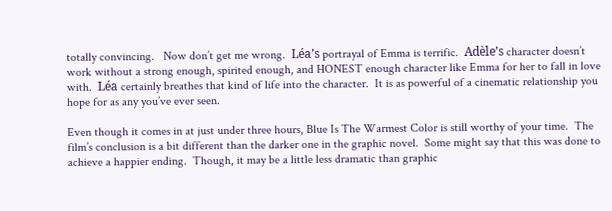totally convincing.   Now don’t get me wrong.  Léa’s portrayal of Emma is terrific.  Adèle’s character doesn’t work without a strong enough, spirited enough, and HONEST enough character like Emma for her to fall in love with.  Léa certainly breathes that kind of life into the character.  It is as powerful of a cinematic relationship you hope for as any you’ve ever seen.

Even though it comes in at just under three hours, Blue Is The Warmest Color is still worthy of your time.  The film’s conclusion is a bit different than the darker one in the graphic novel.  Some might say that this was done to achieve a happier ending.  Though, it may be a little less dramatic than graphic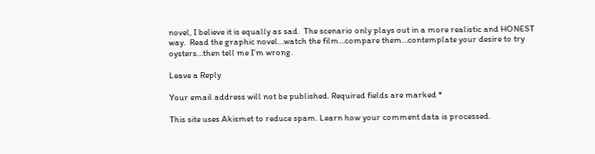novel, I believe it is equally as sad.  The scenario only plays out in a more realistic and HONEST way.  Read the graphic novel…watch the film…compare them…contemplate your desire to try oysters…then tell me I’m wrong.

Leave a Reply

Your email address will not be published. Required fields are marked *

This site uses Akismet to reduce spam. Learn how your comment data is processed.